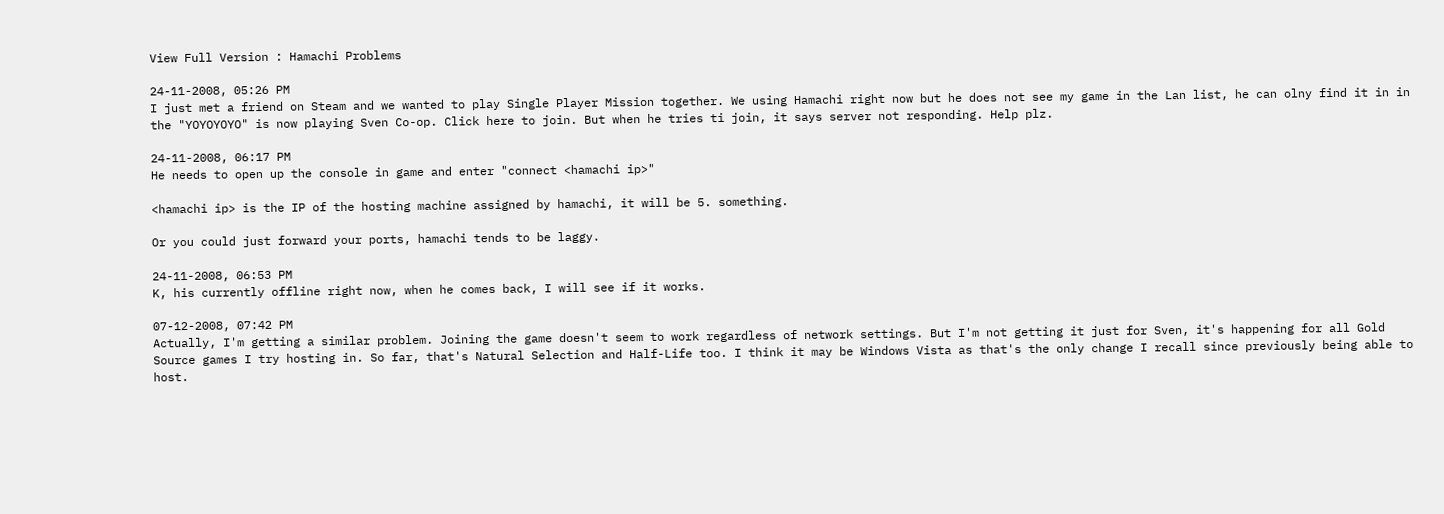View Full Version : Hamachi Problems

24-11-2008, 05:26 PM
I just met a friend on Steam and we wanted to play Single Player Mission together. We using Hamachi right now but he does not see my game in the Lan list, he can olny find it in in the "YOYOYOYO" is now playing Sven Co-op. Click here to join. But when he tries ti join, it says server not responding. Help plz.

24-11-2008, 06:17 PM
He needs to open up the console in game and enter "connect <hamachi ip>"

<hamachi ip> is the IP of the hosting machine assigned by hamachi, it will be 5. something.

Or you could just forward your ports, hamachi tends to be laggy.

24-11-2008, 06:53 PM
K, his currently offline right now, when he comes back, I will see if it works.

07-12-2008, 07:42 PM
Actually, I'm getting a similar problem. Joining the game doesn't seem to work regardless of network settings. But I'm not getting it just for Sven, it's happening for all Gold Source games I try hosting in. So far, that's Natural Selection and Half-Life too. I think it may be Windows Vista as that's the only change I recall since previously being able to host.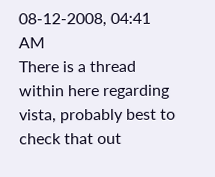08-12-2008, 04:41 AM
There is a thread within here regarding vista, probably best to check that out